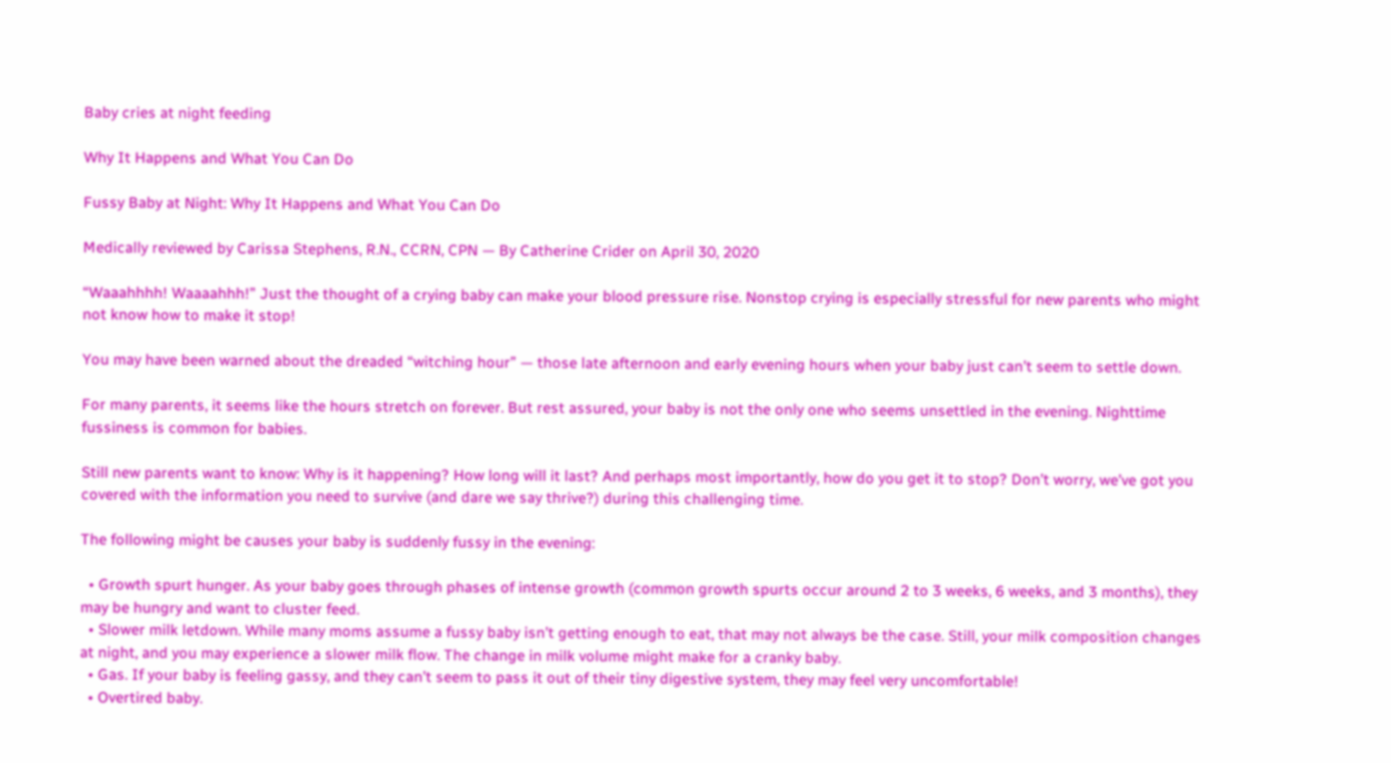Baby cries at night feeding

Why It Happens and What You Can Do

Fussy Baby at Night: Why It Happens and What You Can Do

Medically reviewed by Carissa Stephens, R.N., CCRN, CPN — By Catherine Crider on April 30, 2020

“Waaahhhh! Waaaahhh!” Just the thought of a crying baby can make your blood pressure rise. Nonstop crying is especially stressful for new parents who might not know how to make it stop!

You may have been warned about the dreaded “witching hour” — those late afternoon and early evening hours when your baby just can’t seem to settle down.

For many parents, it seems like the hours stretch on forever. But rest assured, your baby is not the only one who seems unsettled in the evening. Nighttime fussiness is common for babies.

Still new parents want to know: Why is it happening? How long will it last? And perhaps most importantly, how do you get it to stop? Don’t worry, we’ve got you covered with the information you need to survive (and dare we say thrive?) during this challenging time.

The following might be causes your baby is suddenly fussy in the evening:

  • Growth spurt hunger. As your baby goes through phases of intense growth (common growth spurts occur around 2 to 3 weeks, 6 weeks, and 3 months), they may be hungry and want to cluster feed.
  • Slower milk letdown. While many moms assume a fussy baby isn’t getting enough to eat, that may not always be the case. Still, your milk composition changes at night, and you may experience a slower milk flow. The change in milk volume might make for a cranky baby.
  • Gas. If your baby is feeling gassy, and they can’t seem to pass it out of their tiny digestive system, they may feel very uncomfortable!
  • Overtired baby.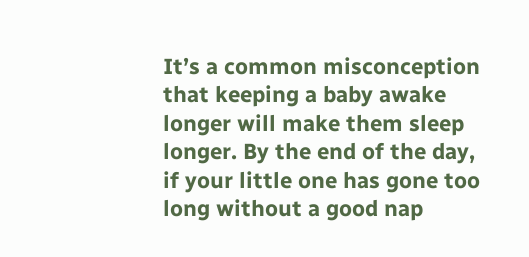It’s a common misconception that keeping a baby awake longer will make them sleep longer. By the end of the day, if your little one has gone too long without a good nap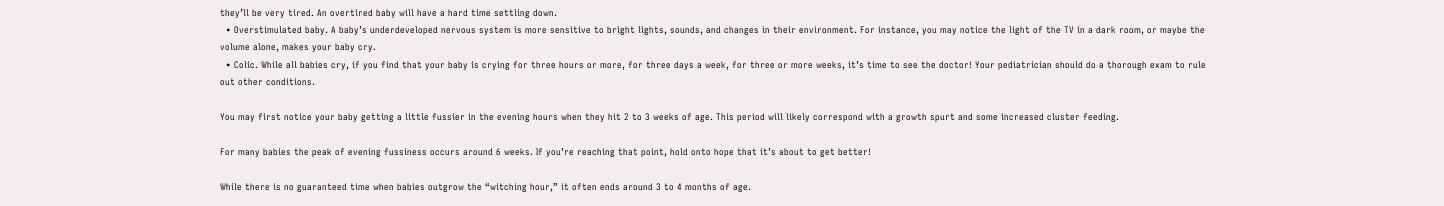they’ll be very tired. An overtired baby will have a hard time settling down.
  • Overstimulated baby. A baby’s underdeveloped nervous system is more sensitive to bright lights, sounds, and changes in their environment. For instance, you may notice the light of the TV in a dark room, or maybe the volume alone, makes your baby cry.
  • Colic. While all babies cry, if you find that your baby is crying for three hours or more, for three days a week, for three or more weeks, it’s time to see the doctor! Your pediatrician should do a thorough exam to rule out other conditions.

You may first notice your baby getting a little fussier in the evening hours when they hit 2 to 3 weeks of age. This period will likely correspond with a growth spurt and some increased cluster feeding.

For many babies the peak of evening fussiness occurs around 6 weeks. If you’re reaching that point, hold onto hope that it’s about to get better!

While there is no guaranteed time when babies outgrow the “witching hour,” it often ends around 3 to 4 months of age.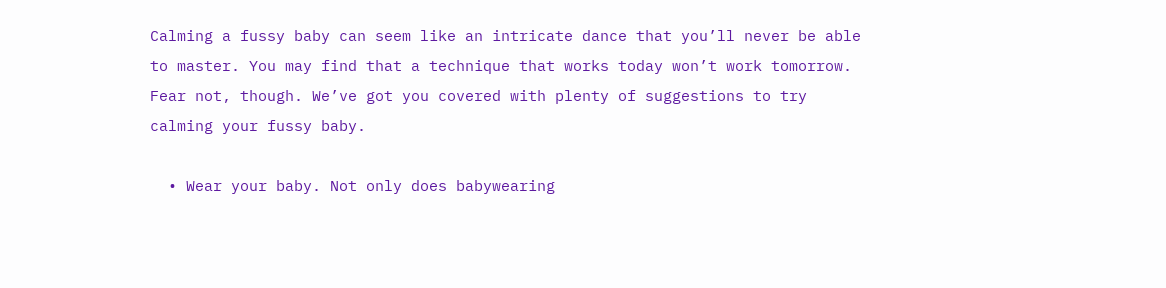Calming a fussy baby can seem like an intricate dance that you’ll never be able to master. You may find that a technique that works today won’t work tomorrow. Fear not, though. We’ve got you covered with plenty of suggestions to try calming your fussy baby.

  • Wear your baby. Not only does babywearing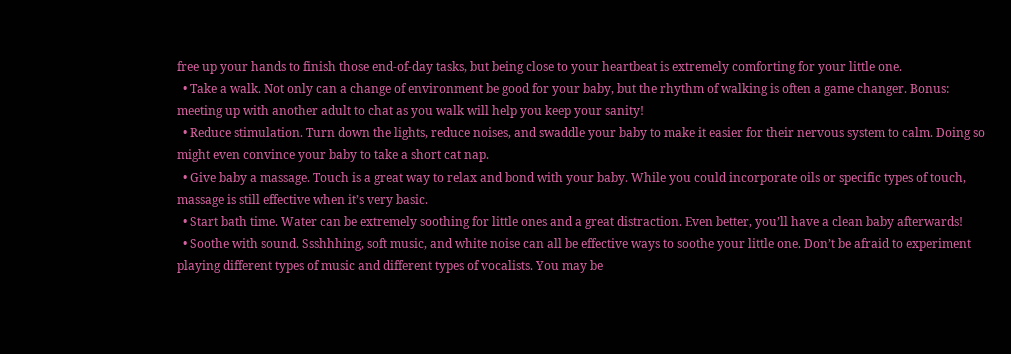free up your hands to finish those end-of-day tasks, but being close to your heartbeat is extremely comforting for your little one.
  • Take a walk. Not only can a change of environment be good for your baby, but the rhythm of walking is often a game changer. Bonus: meeting up with another adult to chat as you walk will help you keep your sanity!
  • Reduce stimulation. Turn down the lights, reduce noises, and swaddle your baby to make it easier for their nervous system to calm. Doing so might even convince your baby to take a short cat nap.
  • Give baby a massage. Touch is a great way to relax and bond with your baby. While you could incorporate oils or specific types of touch, massage is still effective when it’s very basic.
  • Start bath time. Water can be extremely soothing for little ones and a great distraction. Even better, you’ll have a clean baby afterwards!
  • Soothe with sound. Ssshhhing, soft music, and white noise can all be effective ways to soothe your little one. Don’t be afraid to experiment playing different types of music and different types of vocalists. You may be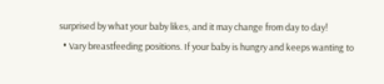surprised by what your baby likes, and it may change from day to day!
  • Vary breastfeeding positions. If your baby is hungry and keeps wanting to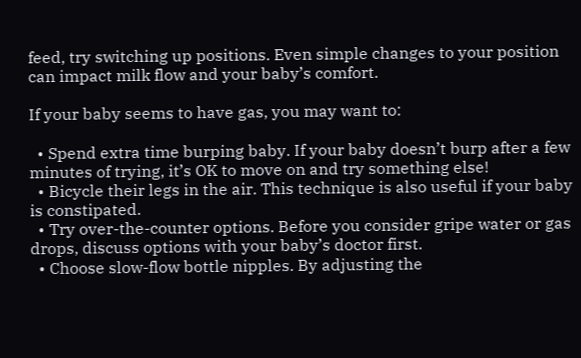feed, try switching up positions. Even simple changes to your position can impact milk flow and your baby’s comfort.

If your baby seems to have gas, you may want to:

  • Spend extra time burping baby. If your baby doesn’t burp after a few minutes of trying, it’s OK to move on and try something else!
  • Bicycle their legs in the air. This technique is also useful if your baby is constipated.
  • Try over-the-counter options. Before you consider gripe water or gas drops, discuss options with your baby’s doctor first.
  • Choose slow-flow bottle nipples. By adjusting the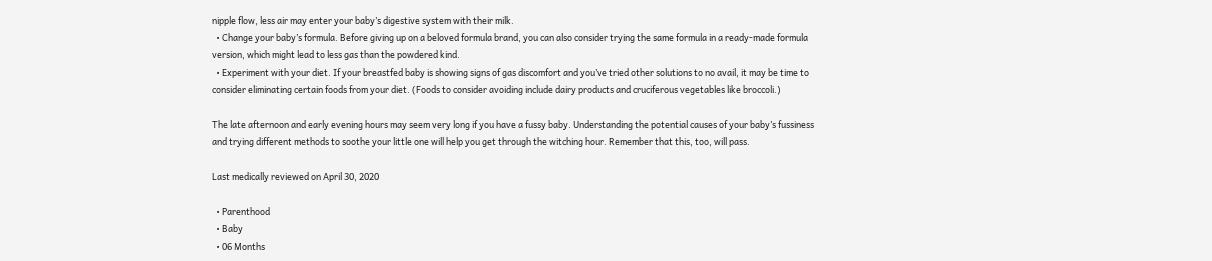nipple flow, less air may enter your baby’s digestive system with their milk.
  • Change your baby’s formula. Before giving up on a beloved formula brand, you can also consider trying the same formula in a ready-made formula version, which might lead to less gas than the powdered kind.
  • Experiment with your diet. If your breastfed baby is showing signs of gas discomfort and you’ve tried other solutions to no avail, it may be time to consider eliminating certain foods from your diet. (Foods to consider avoiding include dairy products and cruciferous vegetables like broccoli.)

The late afternoon and early evening hours may seem very long if you have a fussy baby. Understanding the potential causes of your baby’s fussiness and trying different methods to soothe your little one will help you get through the witching hour. Remember that this, too, will pass.

Last medically reviewed on April 30, 2020

  • Parenthood
  • Baby
  • 06 Months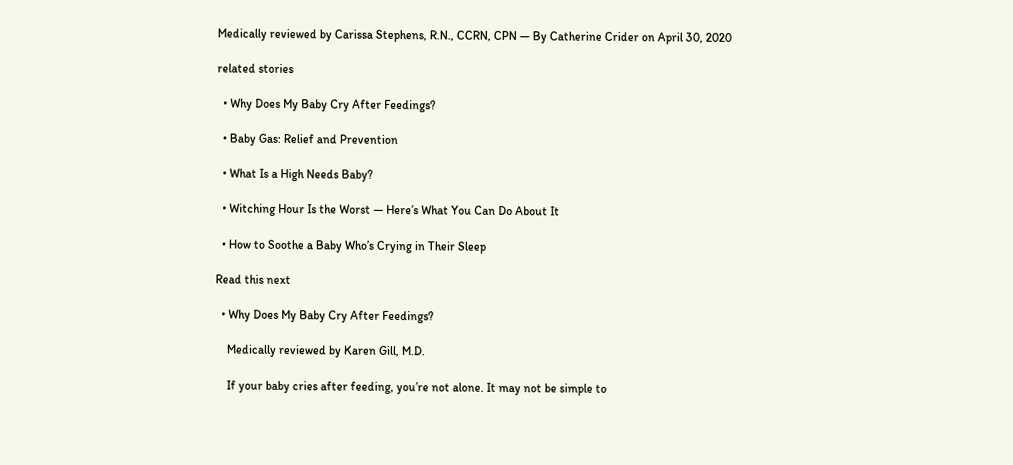Medically reviewed by Carissa Stephens, R.N., CCRN, CPN — By Catherine Crider on April 30, 2020

related stories

  • Why Does My Baby Cry After Feedings?

  • Baby Gas: Relief and Prevention

  • What Is a High Needs Baby?

  • Witching Hour Is the Worst — Here’s What You Can Do About It

  • How to Soothe a Baby Who’s Crying in Their Sleep

Read this next

  • Why Does My Baby Cry After Feedings?

    Medically reviewed by Karen Gill, M.D.

    If your baby cries after feeding, you’re not alone. It may not be simple to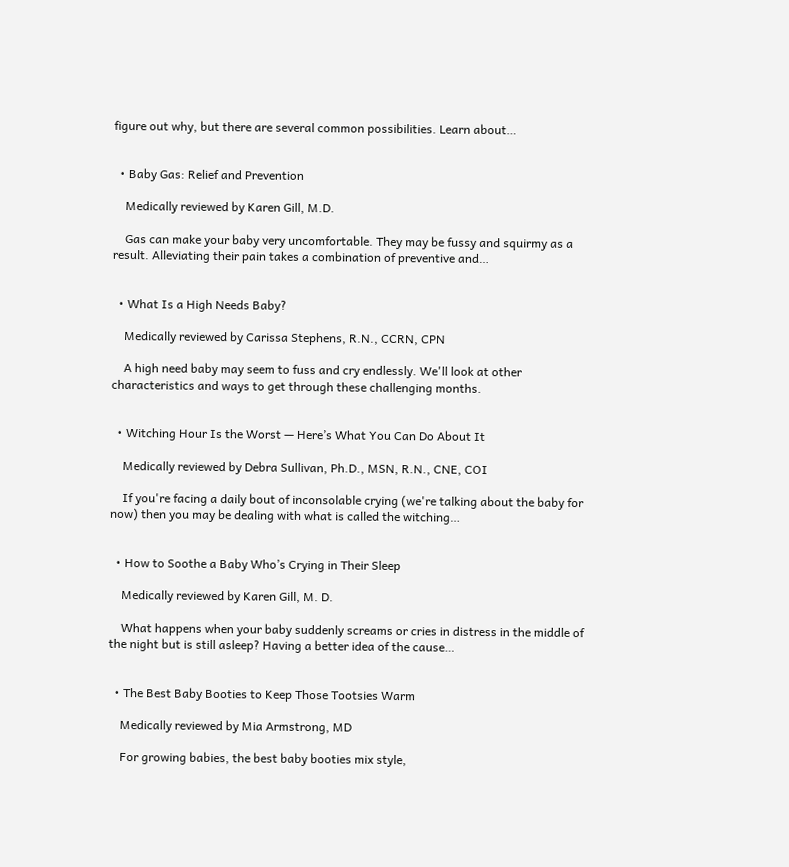figure out why, but there are several common possibilities. Learn about…


  • Baby Gas: Relief and Prevention

    Medically reviewed by Karen Gill, M.D.

    Gas can make your baby very uncomfortable. They may be fussy and squirmy as a result. Alleviating their pain takes a combination of preventive and…


  • What Is a High Needs Baby?

    Medically reviewed by Carissa Stephens, R.N., CCRN, CPN

    A high need baby may seem to fuss and cry endlessly. We'll look at other characteristics and ways to get through these challenging months.


  • Witching Hour Is the Worst — Here’s What You Can Do About It

    Medically reviewed by Debra Sullivan, Ph.D., MSN, R.N., CNE, COI

    If you're facing a daily bout of inconsolable crying (we're talking about the baby for now) then you may be dealing with what is called the witching…


  • How to Soothe a Baby Who’s Crying in Their Sleep

    Medically reviewed by Karen Gill, M. D.

    What happens when your baby suddenly screams or cries in distress in the middle of the night but is still asleep? Having a better idea of the cause…


  • The Best Baby Booties to Keep Those Tootsies Warm

    Medically reviewed by Mia Armstrong, MD

    For growing babies, the best baby booties mix style,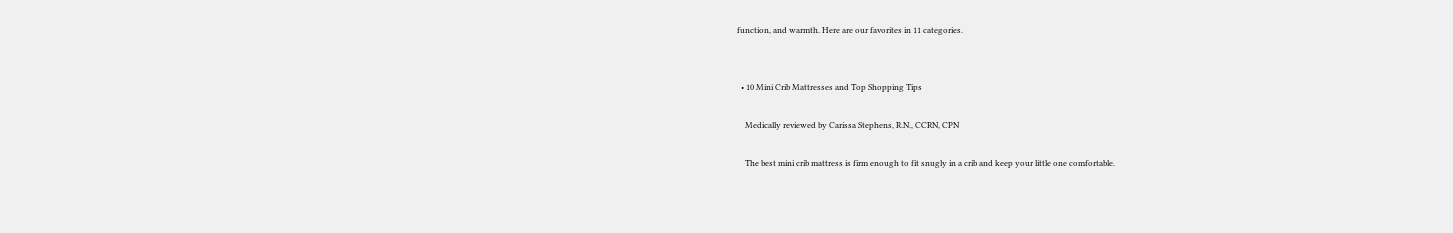function, and warmth. Here are our favorites in 11 categories.


  • 10 Mini Crib Mattresses and Top Shopping Tips

    Medically reviewed by Carissa Stephens, R.N., CCRN, CPN

    The best mini crib mattress is firm enough to fit snugly in a crib and keep your little one comfortable.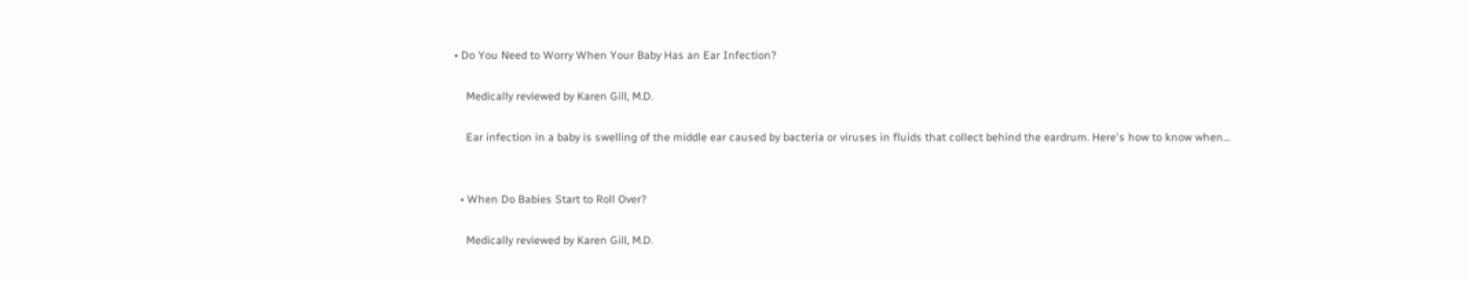• Do You Need to Worry When Your Baby Has an Ear Infection?

    Medically reviewed by Karen Gill, M.D.

    Ear infection in a baby is swelling of the middle ear caused by bacteria or viruses in fluids that collect behind the eardrum. Here's how to know when…


  • When Do Babies Start to Roll Over?

    Medically reviewed by Karen Gill, M.D.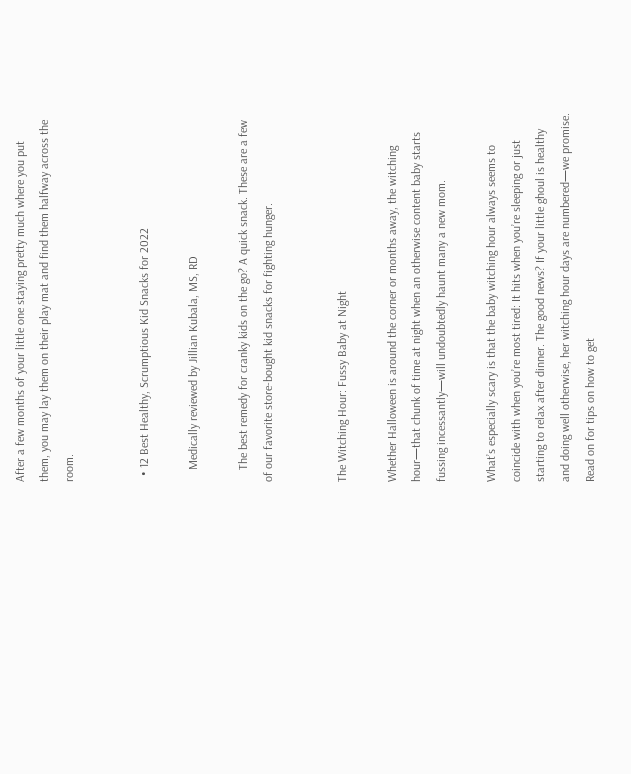After a few months of your little one staying pretty much where you put them, you may lay them on their play mat and find them halfway across the room.


  • 12 Best Healthy, Scrumptious Kid Snacks for 2022

    Medically reviewed by Jillian Kubala, MS, RD

    The best remedy for cranky kids on the go? A quick snack. These are a few of our favorite store-bought kid snacks for fighting hunger.


The Witching Hour: Fussy Baby at Night

Whether Halloween is around the corner or months away, the witching hour—that chunk of time at night when an otherwise content baby starts fussing incessantly—will undoubtedly haunt many a new mom.

What’s especially scary is that the baby witching hour always seems to coincide with when you’re most tired: It hits when you’re sleeping or just starting to relax after dinner. The good news? If your little ghoul is healthy and doing well otherwise, her witching hour days are numbered—we promise. Read on for tips on how to get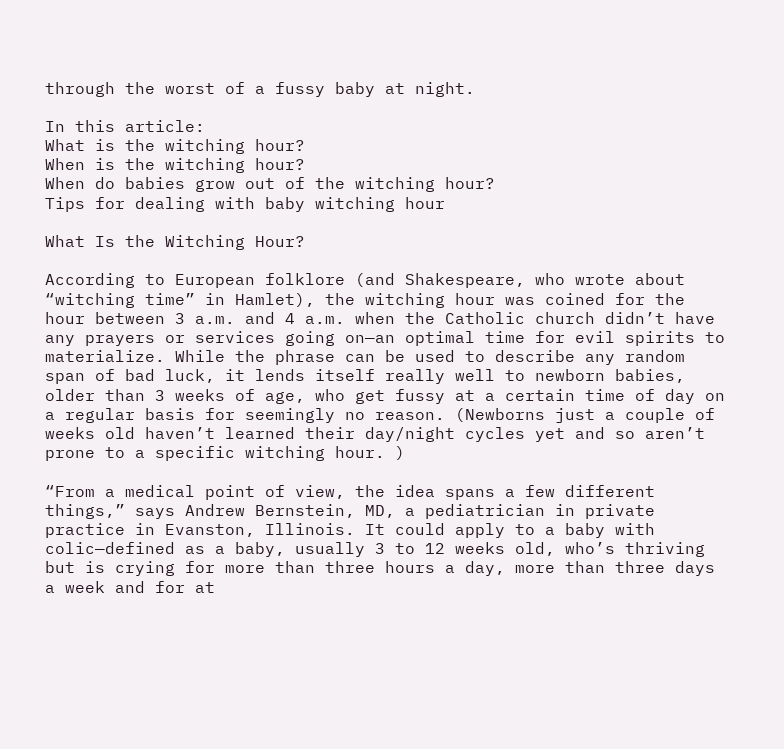through the worst of a fussy baby at night.

In this article:
What is the witching hour?
When is the witching hour?
When do babies grow out of the witching hour?
Tips for dealing with baby witching hour

What Is the Witching Hour?

According to European folklore (and Shakespeare, who wrote about “witching time” in Hamlet), the witching hour was coined for the hour between 3 a.m. and 4 a.m. when the Catholic church didn’t have any prayers or services going on—an optimal time for evil spirits to materialize. While the phrase can be used to describe any random span of bad luck, it lends itself really well to newborn babies, older than 3 weeks of age, who get fussy at a certain time of day on a regular basis for seemingly no reason. (Newborns just a couple of weeks old haven’t learned their day/night cycles yet and so aren’t prone to a specific witching hour. )

“From a medical point of view, the idea spans a few different things,” says Andrew Bernstein, MD, a pediatrician in private practice in Evanston, Illinois. It could apply to a baby with colic—defined as a baby, usually 3 to 12 weeks old, who’s thriving but is crying for more than three hours a day, more than three days a week and for at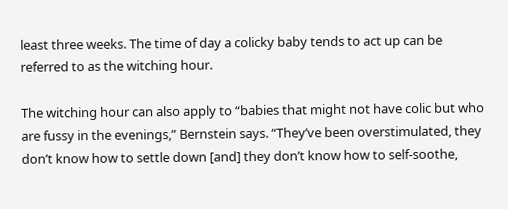least three weeks. The time of day a colicky baby tends to act up can be referred to as the witching hour.

The witching hour can also apply to “babies that might not have colic but who are fussy in the evenings,” Bernstein says. “They’ve been overstimulated, they don’t know how to settle down [and] they don’t know how to self-soothe,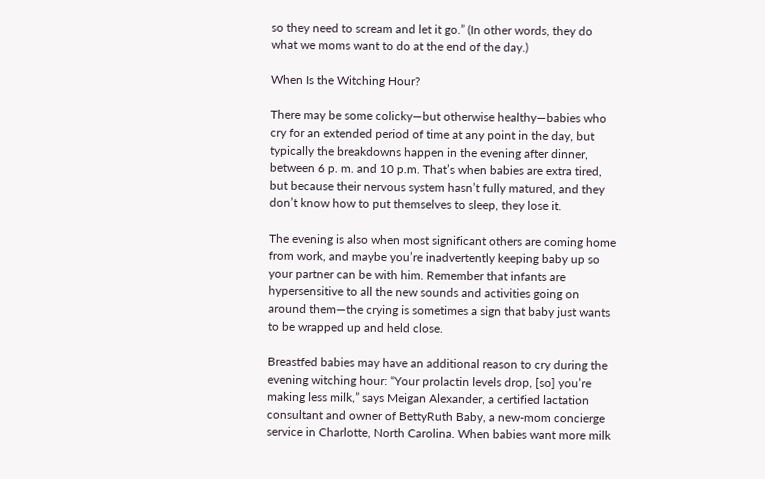so they need to scream and let it go.” (In other words, they do what we moms want to do at the end of the day.)

When Is the Witching Hour?

There may be some colicky—but otherwise healthy—babies who cry for an extended period of time at any point in the day, but typically the breakdowns happen in the evening after dinner, between 6 p. m. and 10 p.m. That’s when babies are extra tired, but because their nervous system hasn’t fully matured, and they don’t know how to put themselves to sleep, they lose it.

The evening is also when most significant others are coming home from work, and maybe you’re inadvertently keeping baby up so your partner can be with him. Remember that infants are hypersensitive to all the new sounds and activities going on around them—the crying is sometimes a sign that baby just wants to be wrapped up and held close.

Breastfed babies may have an additional reason to cry during the evening witching hour: “Your prolactin levels drop, [so] you’re making less milk,” says Meigan Alexander, a certified lactation consultant and owner of BettyRuth Baby, a new-mom concierge service in Charlotte, North Carolina. When babies want more milk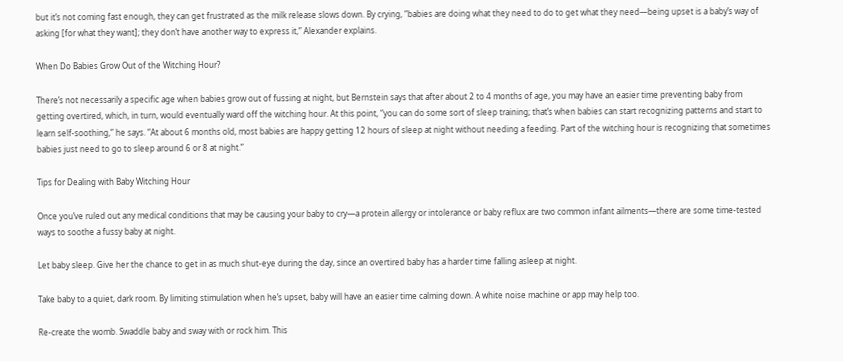but it’s not coming fast enough, they can get frustrated as the milk release slows down. By crying, “babies are doing what they need to do to get what they need—being upset is a baby’s way of asking [for what they want]; they don’t have another way to express it,” Alexander explains.

When Do Babies Grow Out of the Witching Hour?

There’s not necessarily a specific age when babies grow out of fussing at night, but Bernstein says that after about 2 to 4 months of age, you may have an easier time preventing baby from getting overtired, which, in turn, would eventually ward off the witching hour. At this point, “you can do some sort of sleep training; that’s when babies can start recognizing patterns and start to learn self-soothing,” he says. “At about 6 months old, most babies are happy getting 12 hours of sleep at night without needing a feeding. Part of the witching hour is recognizing that sometimes babies just need to go to sleep around 6 or 8 at night.”

Tips for Dealing with Baby Witching Hour

Once you’ve ruled out any medical conditions that may be causing your baby to cry—a protein allergy or intolerance or baby reflux are two common infant ailments—there are some time-tested ways to soothe a fussy baby at night.

Let baby sleep. Give her the chance to get in as much shut-eye during the day, since an overtired baby has a harder time falling asleep at night.

Take baby to a quiet, dark room. By limiting stimulation when he’s upset, baby will have an easier time calming down. A white noise machine or app may help too.

Re-create the womb. Swaddle baby and sway with or rock him. This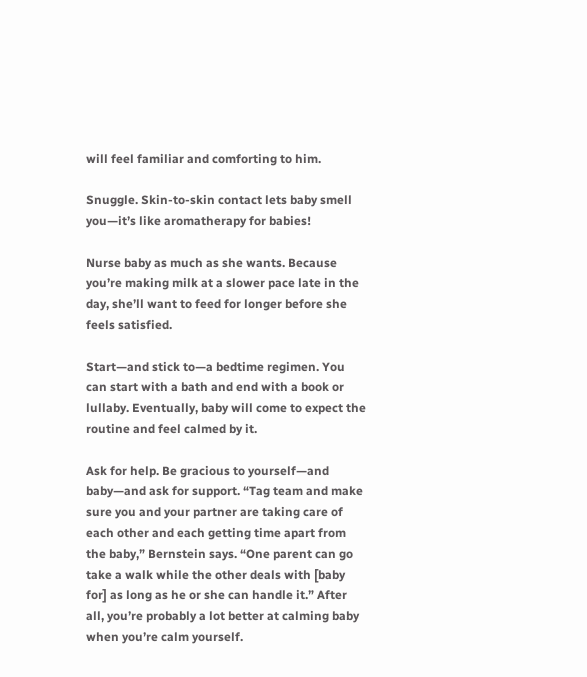will feel familiar and comforting to him.

Snuggle. Skin-to-skin contact lets baby smell you—it’s like aromatherapy for babies!

Nurse baby as much as she wants. Because you’re making milk at a slower pace late in the day, she’ll want to feed for longer before she feels satisfied.

Start—and stick to—a bedtime regimen. You can start with a bath and end with a book or lullaby. Eventually, baby will come to expect the routine and feel calmed by it.

Ask for help. Be gracious to yourself—and baby—and ask for support. “Tag team and make sure you and your partner are taking care of each other and each getting time apart from the baby,” Bernstein says. “One parent can go take a walk while the other deals with [baby for] as long as he or she can handle it.” After all, you’re probably a lot better at calming baby when you’re calm yourself.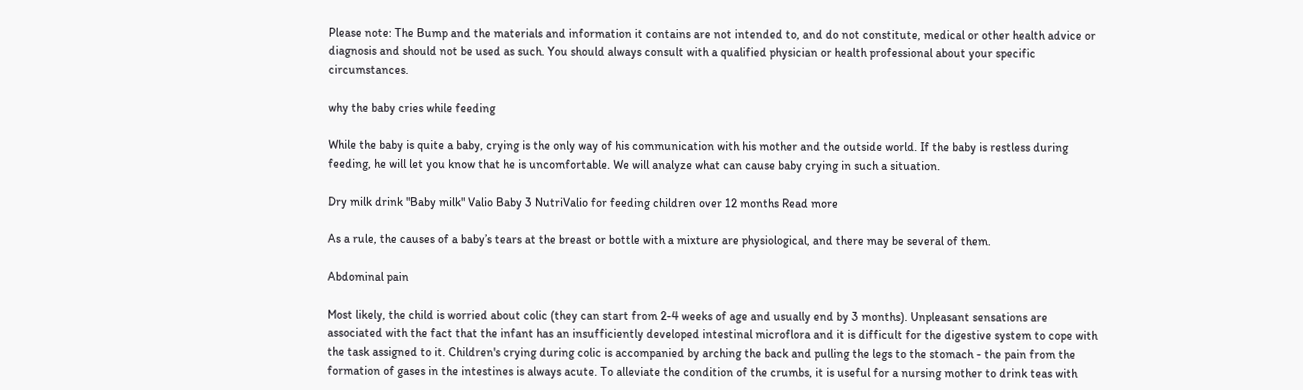Please note: The Bump and the materials and information it contains are not intended to, and do not constitute, medical or other health advice or diagnosis and should not be used as such. You should always consult with a qualified physician or health professional about your specific circumstances.

why the baby cries while feeding

While the baby is quite a baby, crying is the only way of his communication with his mother and the outside world. If the baby is restless during feeding, he will let you know that he is uncomfortable. We will analyze what can cause baby crying in such a situation.

Dry milk drink "Baby milk" Valio Baby 3 NutriValio for feeding children over 12 months Read more

As a rule, the causes of a baby’s tears at the breast or bottle with a mixture are physiological, and there may be several of them.

Abdominal pain

Most likely, the child is worried about colic (they can start from 2-4 weeks of age and usually end by 3 months). Unpleasant sensations are associated with the fact that the infant has an insufficiently developed intestinal microflora and it is difficult for the digestive system to cope with the task assigned to it. Children's crying during colic is accompanied by arching the back and pulling the legs to the stomach - the pain from the formation of gases in the intestines is always acute. To alleviate the condition of the crumbs, it is useful for a nursing mother to drink teas with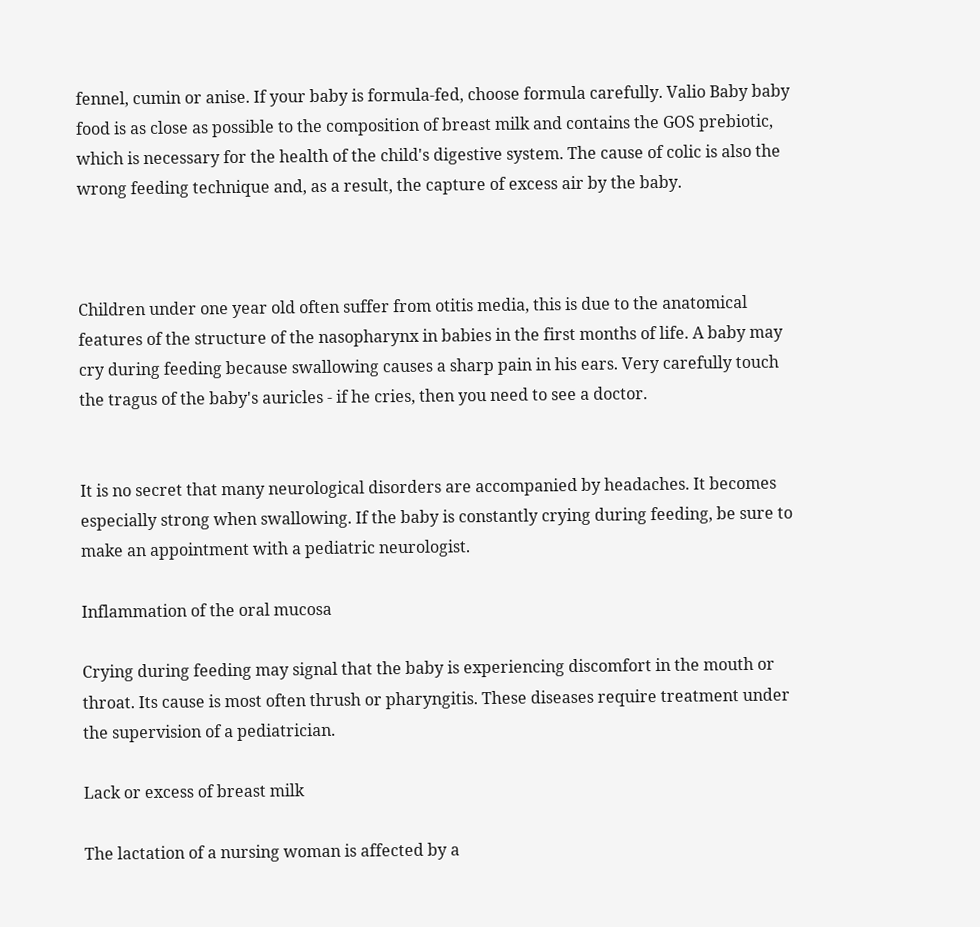fennel, cumin or anise. If your baby is formula-fed, choose formula carefully. Valio Baby baby food is as close as possible to the composition of breast milk and contains the GOS prebiotic, which is necessary for the health of the child's digestive system. The cause of colic is also the wrong feeding technique and, as a result, the capture of excess air by the baby.



Children under one year old often suffer from otitis media, this is due to the anatomical features of the structure of the nasopharynx in babies in the first months of life. A baby may cry during feeding because swallowing causes a sharp pain in his ears. Very carefully touch the tragus of the baby's auricles - if he cries, then you need to see a doctor.


It is no secret that many neurological disorders are accompanied by headaches. It becomes especially strong when swallowing. If the baby is constantly crying during feeding, be sure to make an appointment with a pediatric neurologist.

Inflammation of the oral mucosa

Crying during feeding may signal that the baby is experiencing discomfort in the mouth or throat. Its cause is most often thrush or pharyngitis. These diseases require treatment under the supervision of a pediatrician.

Lack or excess of breast milk

The lactation of a nursing woman is affected by a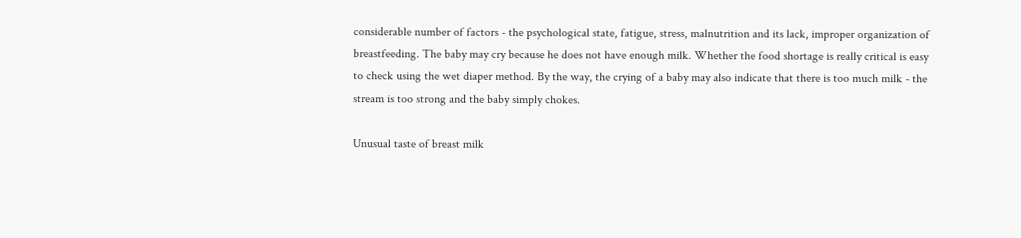considerable number of factors - the psychological state, fatigue, stress, malnutrition and its lack, improper organization of breastfeeding. The baby may cry because he does not have enough milk. Whether the food shortage is really critical is easy to check using the wet diaper method. By the way, the crying of a baby may also indicate that there is too much milk - the stream is too strong and the baby simply chokes.

Unusual taste of breast milk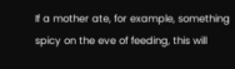If a mother ate, for example, something spicy on the eve of feeding, this will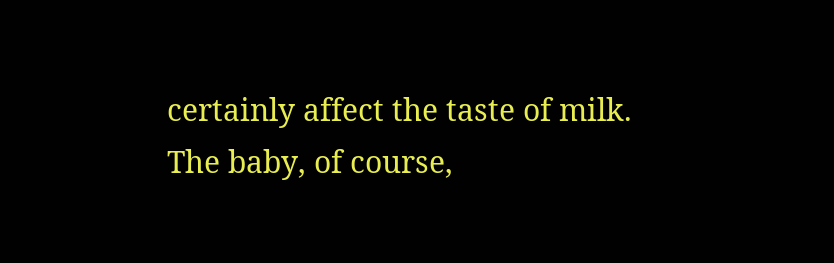certainly affect the taste of milk. The baby, of course,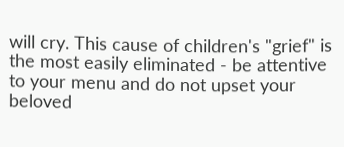will cry. This cause of children's "grief" is the most easily eliminated - be attentive to your menu and do not upset your beloved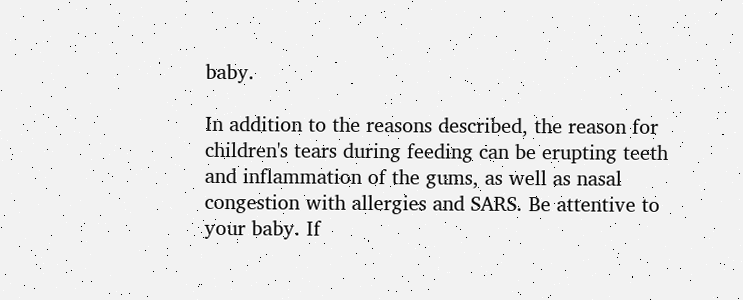baby.

In addition to the reasons described, the reason for children's tears during feeding can be erupting teeth and inflammation of the gums, as well as nasal congestion with allergies and SARS. Be attentive to your baby. If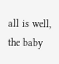all is well, the baby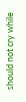should not cry while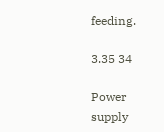feeding.

3.35 34

Power supply